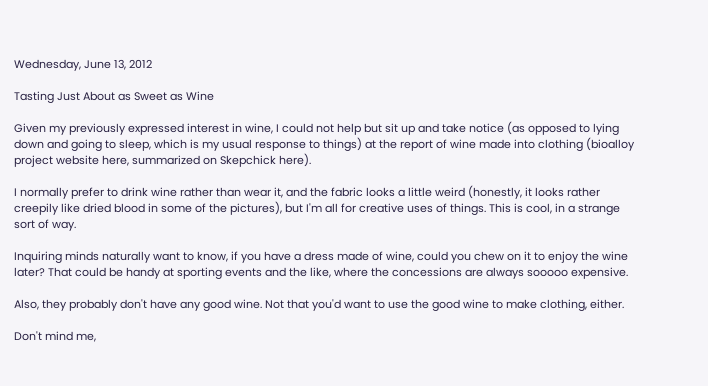Wednesday, June 13, 2012

Tasting Just About as Sweet as Wine

Given my previously expressed interest in wine, I could not help but sit up and take notice (as opposed to lying down and going to sleep, which is my usual response to things) at the report of wine made into clothing (bioalloy project website here, summarized on Skepchick here).

I normally prefer to drink wine rather than wear it, and the fabric looks a little weird (honestly, it looks rather creepily like dried blood in some of the pictures), but I'm all for creative uses of things. This is cool, in a strange sort of way.

Inquiring minds naturally want to know, if you have a dress made of wine, could you chew on it to enjoy the wine later? That could be handy at sporting events and the like, where the concessions are always sooooo expensive.

Also, they probably don't have any good wine. Not that you'd want to use the good wine to make clothing, either.

Don't mind me,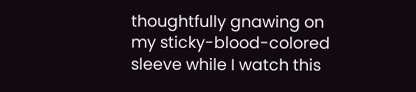thoughtfully gnawing on my sticky-blood-colored sleeve while I watch this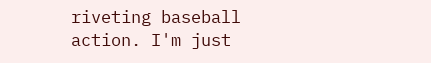riveting baseball action. I'm just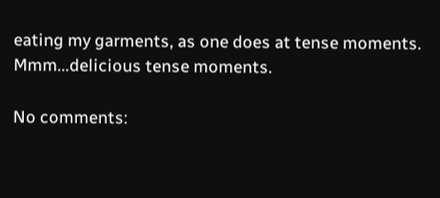eating my garments, as one does at tense moments. Mmm...delicious tense moments.

No comments: